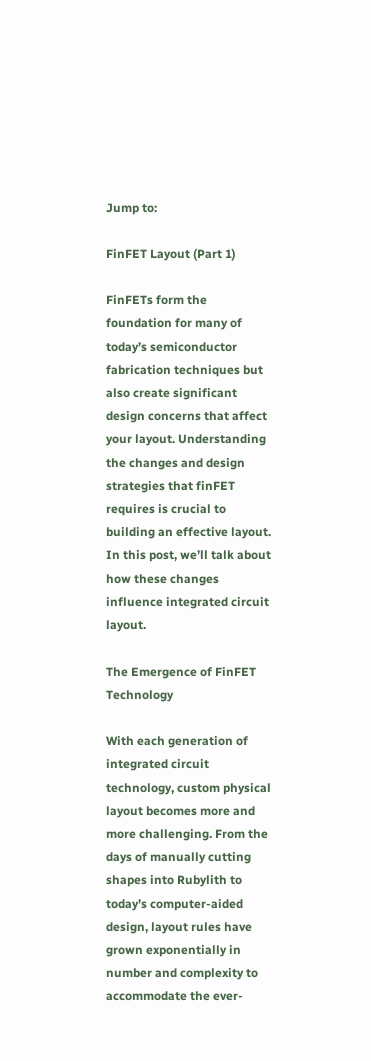Jump to:

FinFET Layout (Part 1)

FinFETs form the foundation for many of today’s semiconductor fabrication techniques but also create significant design concerns that affect your layout. Understanding the changes and design strategies that finFET requires is crucial to building an effective layout. In this post, we’ll talk about how these changes influence integrated circuit layout.

The Emergence of FinFET Technology

With each generation of integrated circuit technology, custom physical layout becomes more and more challenging. From the days of manually cutting shapes into Rubylith to today’s computer-aided design, layout rules have grown exponentially in number and complexity to accommodate the ever-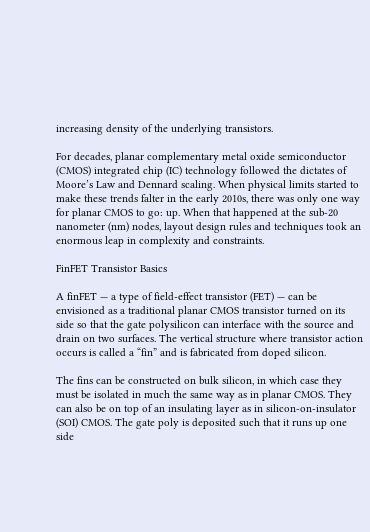increasing density of the underlying transistors.

For decades, planar complementary metal oxide semiconductor (CMOS) integrated chip (IC) technology followed the dictates of Moore’s Law and Dennard scaling. When physical limits started to make these trends falter in the early 2010s, there was only one way for planar CMOS to go: up. When that happened at the sub-20 nanometer (nm) nodes, layout design rules and techniques took an enormous leap in complexity and constraints.

FinFET Transistor Basics

A finFET — a type of field-effect transistor (FET) — can be envisioned as a traditional planar CMOS transistor turned on its side so that the gate polysilicon can interface with the source and drain on two surfaces. The vertical structure where transistor action occurs is called a “fin” and is fabricated from doped silicon.

The fins can be constructed on bulk silicon, in which case they must be isolated in much the same way as in planar CMOS. They can also be on top of an insulating layer as in silicon-on-insulator (SOI) CMOS. The gate poly is deposited such that it runs up one side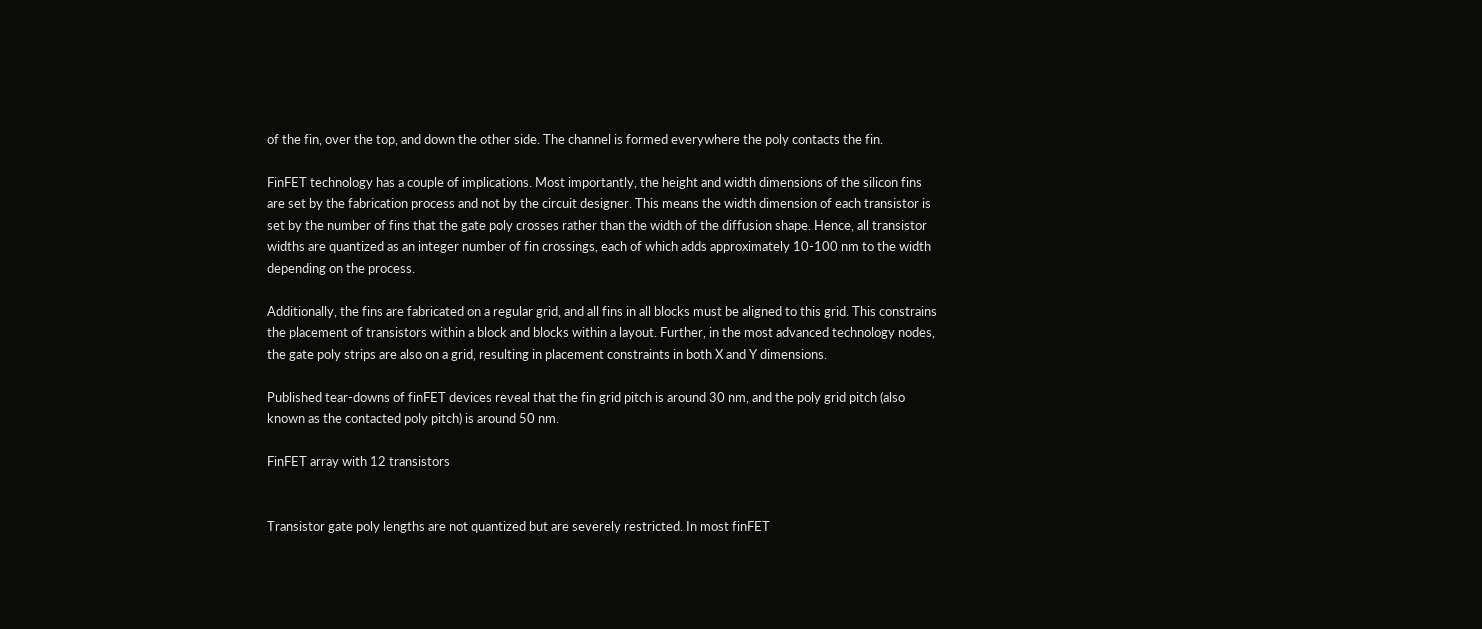of the fin, over the top, and down the other side. The channel is formed everywhere the poly contacts the fin.

FinFET technology has a couple of implications. Most importantly, the height and width dimensions of the silicon fins are set by the fabrication process and not by the circuit designer. This means the width dimension of each transistor is set by the number of fins that the gate poly crosses rather than the width of the diffusion shape. Hence, all transistor widths are quantized as an integer number of fin crossings, each of which adds approximately 10-100 nm to the width depending on the process.

Additionally, the fins are fabricated on a regular grid, and all fins in all blocks must be aligned to this grid. This constrains the placement of transistors within a block and blocks within a layout. Further, in the most advanced technology nodes, the gate poly strips are also on a grid, resulting in placement constraints in both X and Y dimensions.

Published tear-downs of finFET devices reveal that the fin grid pitch is around 30 nm, and the poly grid pitch (also known as the contacted poly pitch) is around 50 nm.

FinFET array with 12 transistors


Transistor gate poly lengths are not quantized but are severely restricted. In most finFET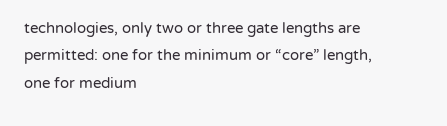technologies, only two or three gate lengths are permitted: one for the minimum or “core” length, one for medium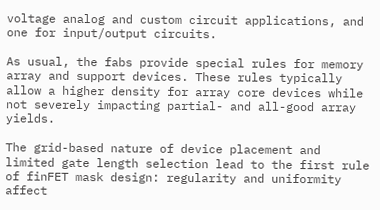voltage analog and custom circuit applications, and one for input/output circuits.

As usual, the fabs provide special rules for memory array and support devices. These rules typically allow a higher density for array core devices while not severely impacting partial- and all-good array yields.

The grid-based nature of device placement and limited gate length selection lead to the first rule of finFET mask design: regularity and uniformity affect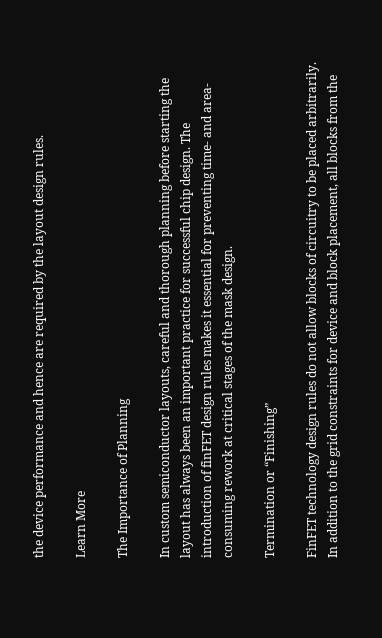the device performance and hence are required by the layout design rules.

Learn More

The Importance of Planning

In custom semiconductor layouts, careful and thorough planning before starting the layout has always been an important practice for successful chip design. The introduction of finFET design rules makes it essential for preventing time- and area-consuming rework at critical stages of the mask design.

Termination or “Finishing”

FinFET technology design rules do not allow blocks of circuitry to be placed arbitrarily. In addition to the grid constraints for device and block placement, all blocks from the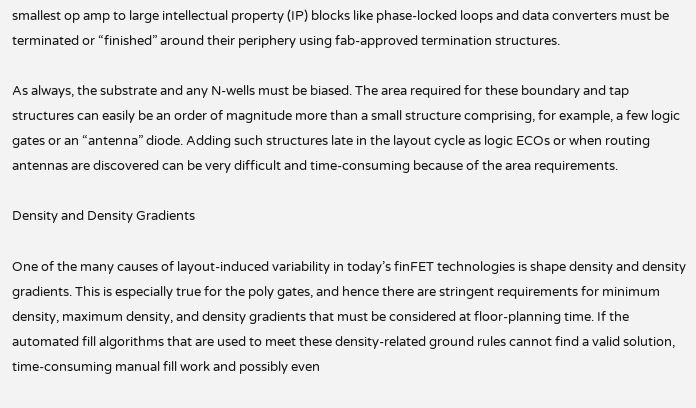smallest op amp to large intellectual property (IP) blocks like phase-locked loops and data converters must be terminated or “finished” around their periphery using fab-approved termination structures.

As always, the substrate and any N-wells must be biased. The area required for these boundary and tap structures can easily be an order of magnitude more than a small structure comprising, for example, a few logic gates or an “antenna” diode. Adding such structures late in the layout cycle as logic ECOs or when routing antennas are discovered can be very difficult and time-consuming because of the area requirements.

Density and Density Gradients

One of the many causes of layout-induced variability in today’s finFET technologies is shape density and density gradients. This is especially true for the poly gates, and hence there are stringent requirements for minimum density, maximum density, and density gradients that must be considered at floor-planning time. If the automated fill algorithms that are used to meet these density-related ground rules cannot find a valid solution, time-consuming manual fill work and possibly even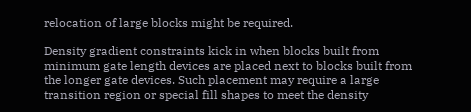relocation of large blocks might be required.

Density gradient constraints kick in when blocks built from minimum gate length devices are placed next to blocks built from the longer gate devices. Such placement may require a large transition region or special fill shapes to meet the density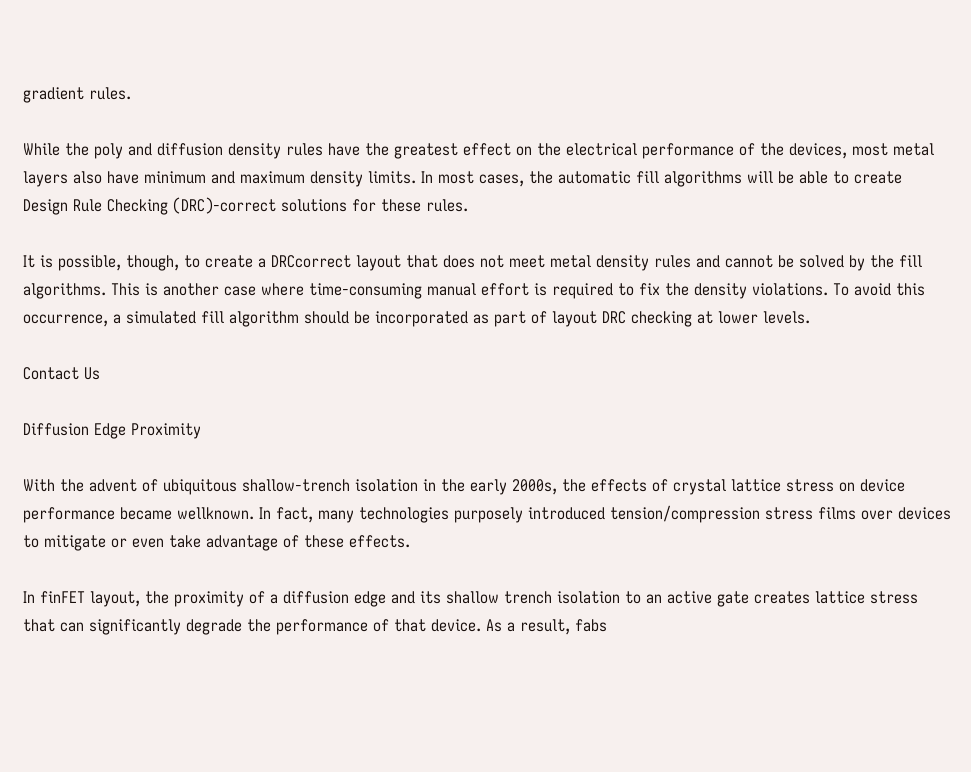gradient rules.

While the poly and diffusion density rules have the greatest effect on the electrical performance of the devices, most metal layers also have minimum and maximum density limits. In most cases, the automatic fill algorithms will be able to create Design Rule Checking (DRC)-correct solutions for these rules.

It is possible, though, to create a DRCcorrect layout that does not meet metal density rules and cannot be solved by the fill algorithms. This is another case where time-consuming manual effort is required to fix the density violations. To avoid this occurrence, a simulated fill algorithm should be incorporated as part of layout DRC checking at lower levels.

Contact Us

Diffusion Edge Proximity

With the advent of ubiquitous shallow-trench isolation in the early 2000s, the effects of crystal lattice stress on device performance became wellknown. In fact, many technologies purposely introduced tension/compression stress films over devices to mitigate or even take advantage of these effects.

In finFET layout, the proximity of a diffusion edge and its shallow trench isolation to an active gate creates lattice stress that can significantly degrade the performance of that device. As a result, fabs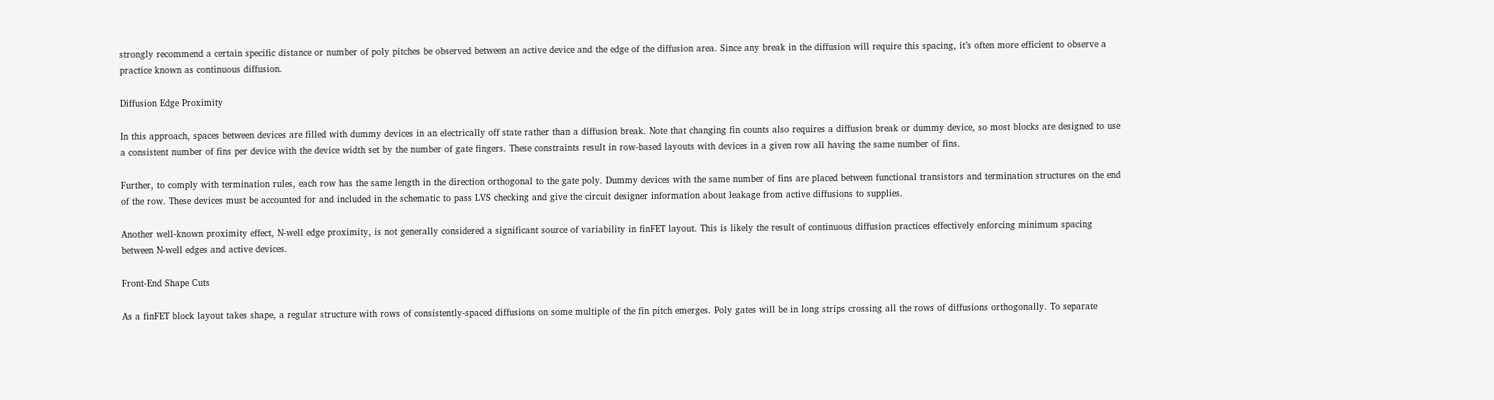strongly recommend a certain specific distance or number of poly pitches be observed between an active device and the edge of the diffusion area. Since any break in the diffusion will require this spacing, it’s often more efficient to observe a practice known as continuous diffusion.

Diffusion Edge Proximity

In this approach, spaces between devices are filled with dummy devices in an electrically off state rather than a diffusion break. Note that changing fin counts also requires a diffusion break or dummy device, so most blocks are designed to use a consistent number of fins per device with the device width set by the number of gate fingers. These constraints result in row-based layouts with devices in a given row all having the same number of fins.

Further, to comply with termination rules, each row has the same length in the direction orthogonal to the gate poly. Dummy devices with the same number of fins are placed between functional transistors and termination structures on the end of the row. These devices must be accounted for and included in the schematic to pass LVS checking and give the circuit designer information about leakage from active diffusions to supplies.

Another well-known proximity effect, N-well edge proximity, is not generally considered a significant source of variability in finFET layout. This is likely the result of continuous diffusion practices effectively enforcing minimum spacing between N-well edges and active devices.

Front-End Shape Cuts

As a finFET block layout takes shape, a regular structure with rows of consistently-spaced diffusions on some multiple of the fin pitch emerges. Poly gates will be in long strips crossing all the rows of diffusions orthogonally. To separate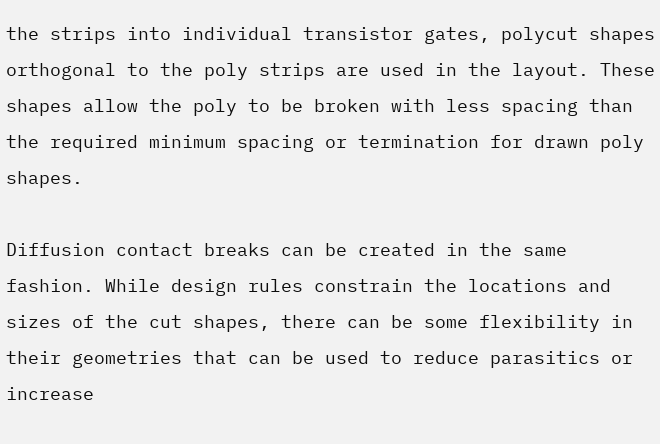the strips into individual transistor gates, polycut shapes orthogonal to the poly strips are used in the layout. These shapes allow the poly to be broken with less spacing than the required minimum spacing or termination for drawn poly shapes.

Diffusion contact breaks can be created in the same fashion. While design rules constrain the locations and sizes of the cut shapes, there can be some flexibility in their geometries that can be used to reduce parasitics or increase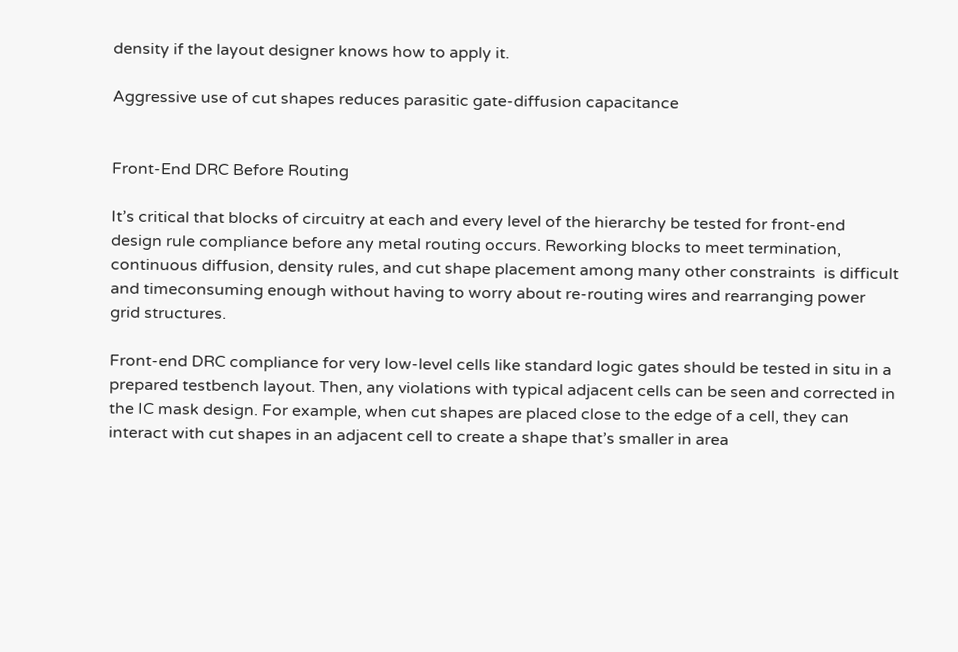density if the layout designer knows how to apply it.

Aggressive use of cut shapes reduces parasitic gate-diffusion capacitance


Front-End DRC Before Routing

It’s critical that blocks of circuitry at each and every level of the hierarchy be tested for front-end design rule compliance before any metal routing occurs. Reworking blocks to meet termination, continuous diffusion, density rules, and cut shape placement among many other constraints  is difficult and timeconsuming enough without having to worry about re-routing wires and rearranging power grid structures.

Front-end DRC compliance for very low-level cells like standard logic gates should be tested in situ in a prepared testbench layout. Then, any violations with typical adjacent cells can be seen and corrected in the IC mask design. For example, when cut shapes are placed close to the edge of a cell, they can interact with cut shapes in an adjacent cell to create a shape that’s smaller in area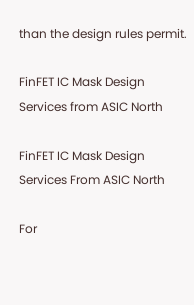than the design rules permit.

FinFET IC Mask Design Services from ASIC North

FinFET IC Mask Design Services From ASIC North

For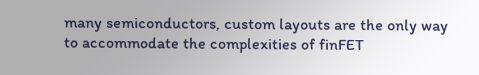many semiconductors, custom layouts are the only way to accommodate the complexities of finFET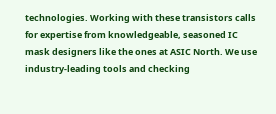technologies. Working with these transistors calls for expertise from knowledgeable, seasoned IC mask designers like the ones at ASIC North. We use industry-leading tools and checking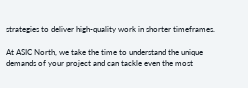strategies to deliver high-quality work in shorter timeframes.

At ASIC North, we take the time to understand the unique demands of your project and can tackle even the most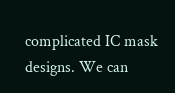complicated IC mask designs. We can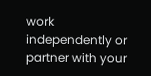work independently or partner with your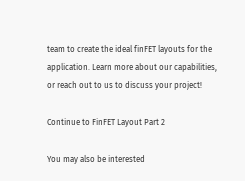team to create the ideal finFET layouts for the application. Learn more about our capabilities, or reach out to us to discuss your project!

Continue to FinFET Layout Part 2

You may also be interested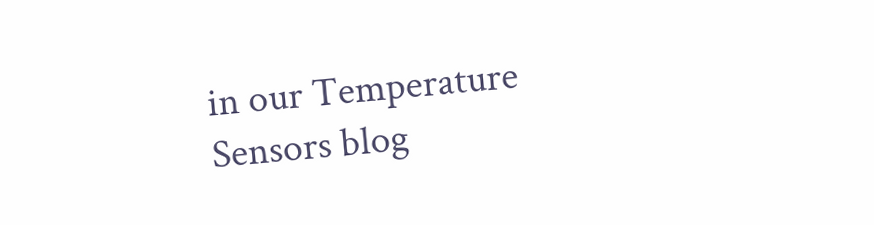in our Temperature Sensors blog